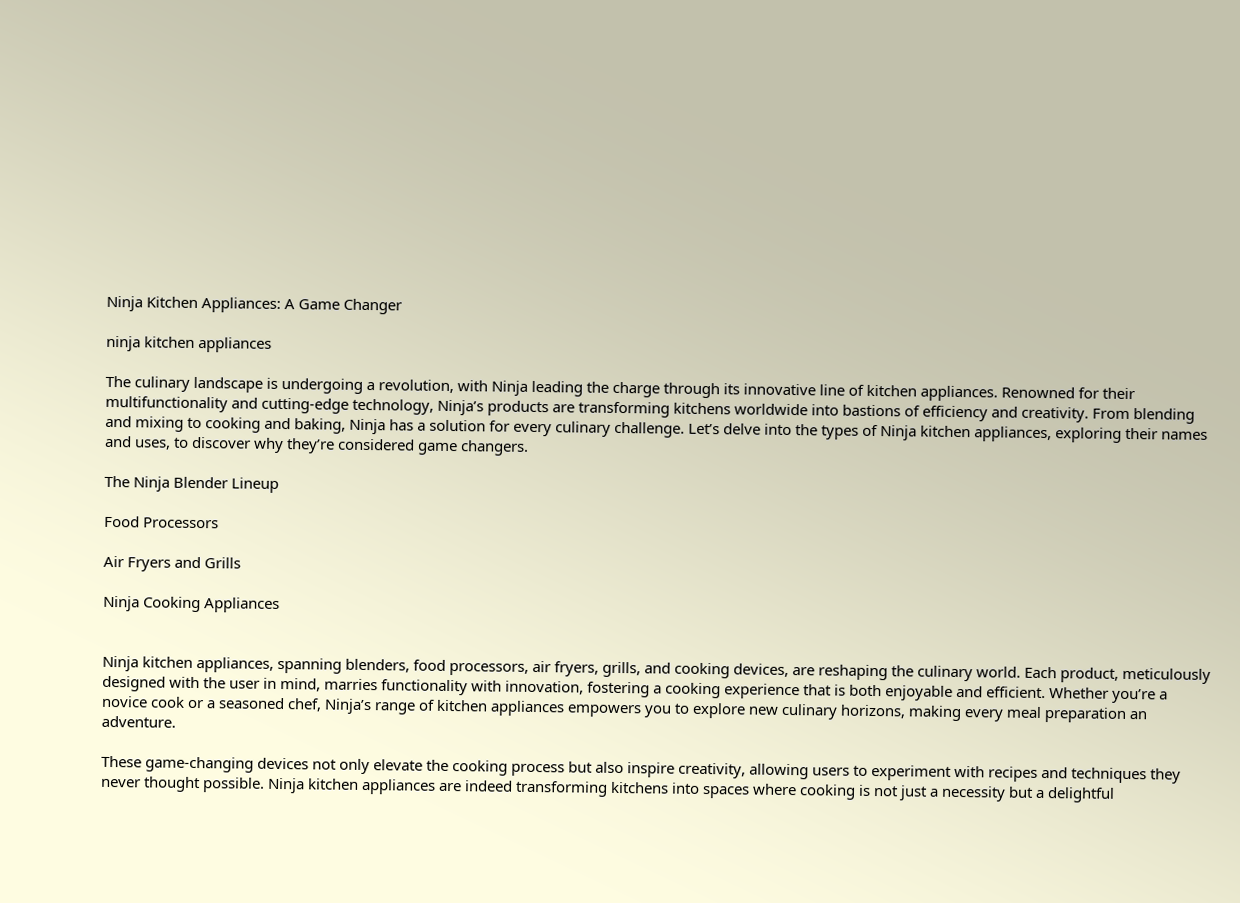Ninja Kitchen Appliances: A Game Changer

ninja kitchen appliances

The culinary landscape is undergoing a revolution, with Ninja leading the charge through its innovative line of kitchen appliances. Renowned for their multifunctionality and cutting-edge technology, Ninja’s products are transforming kitchens worldwide into bastions of efficiency and creativity. From blending and mixing to cooking and baking, Ninja has a solution for every culinary challenge. Let’s delve into the types of Ninja kitchen appliances, exploring their names and uses, to discover why they’re considered game changers.

The Ninja Blender Lineup

Food Processors

Air Fryers and Grills

Ninja Cooking Appliances


Ninja kitchen appliances, spanning blenders, food processors, air fryers, grills, and cooking devices, are reshaping the culinary world. Each product, meticulously designed with the user in mind, marries functionality with innovation, fostering a cooking experience that is both enjoyable and efficient. Whether you’re a novice cook or a seasoned chef, Ninja’s range of kitchen appliances empowers you to explore new culinary horizons, making every meal preparation an adventure.

These game-changing devices not only elevate the cooking process but also inspire creativity, allowing users to experiment with recipes and techniques they never thought possible. Ninja kitchen appliances are indeed transforming kitchens into spaces where cooking is not just a necessity but a delightful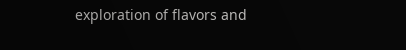exploration of flavors and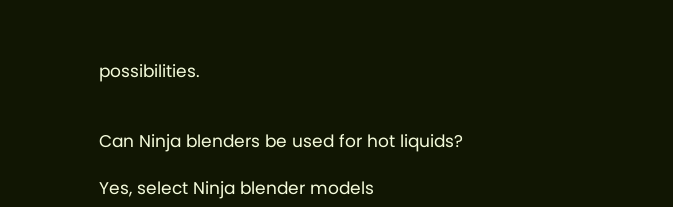possibilities.


Can Ninja blenders be used for hot liquids?

Yes, select Ninja blender models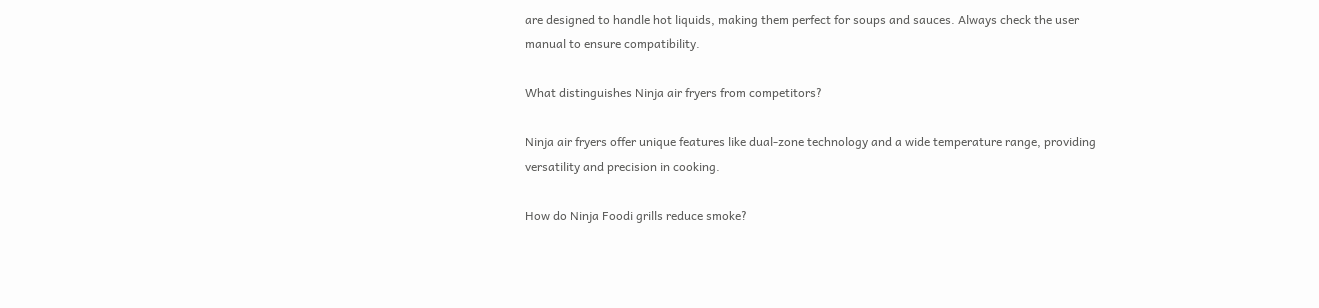are designed to handle hot liquids, making them perfect for soups and sauces. Always check the user manual to ensure compatibility.

What distinguishes Ninja air fryers from competitors?

Ninja air fryers offer unique features like dual-zone technology and a wide temperature range, providing versatility and precision in cooking.

How do Ninja Foodi grills reduce smoke?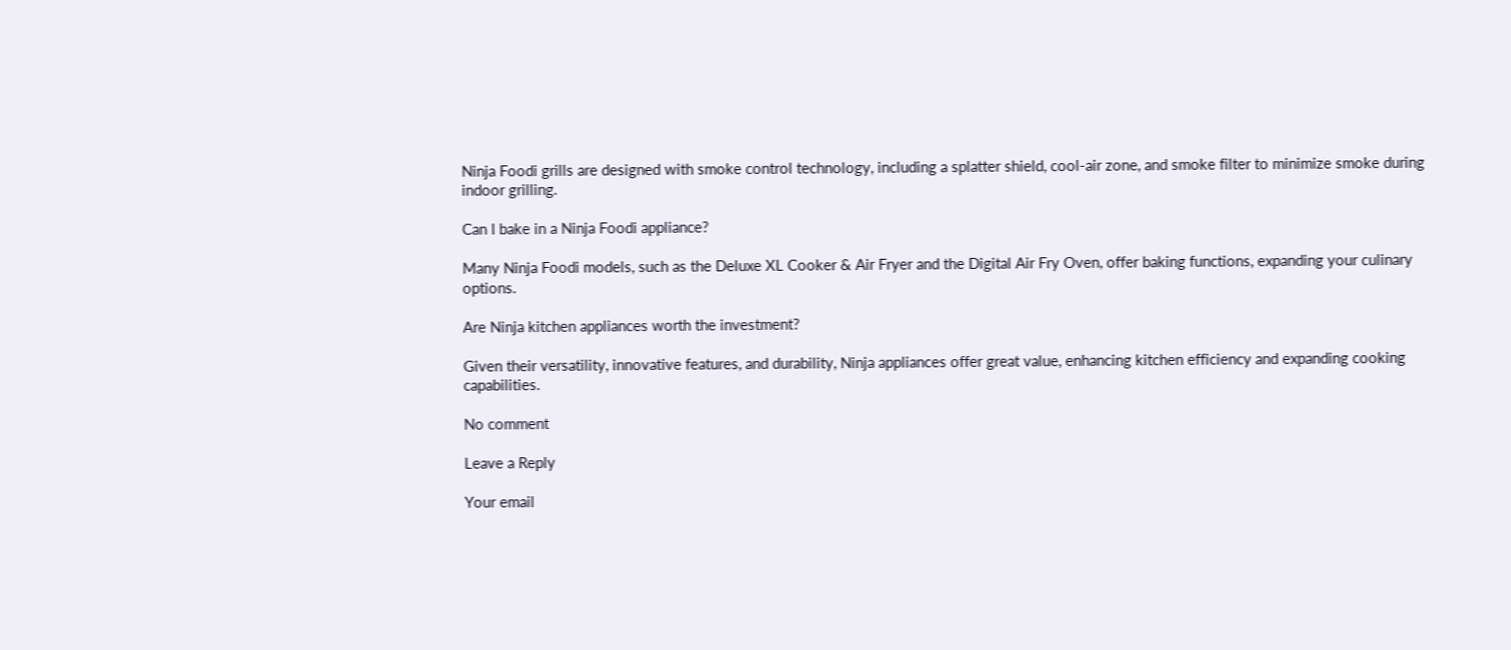Ninja Foodi grills are designed with smoke control technology, including a splatter shield, cool-air zone, and smoke filter to minimize smoke during indoor grilling.

Can I bake in a Ninja Foodi appliance?

Many Ninja Foodi models, such as the Deluxe XL Cooker & Air Fryer and the Digital Air Fry Oven, offer baking functions, expanding your culinary options.

Are Ninja kitchen appliances worth the investment?

Given their versatility, innovative features, and durability, Ninja appliances offer great value, enhancing kitchen efficiency and expanding cooking capabilities.

No comment

Leave a Reply

Your email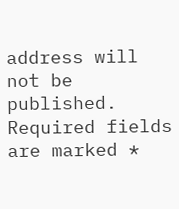address will not be published. Required fields are marked *